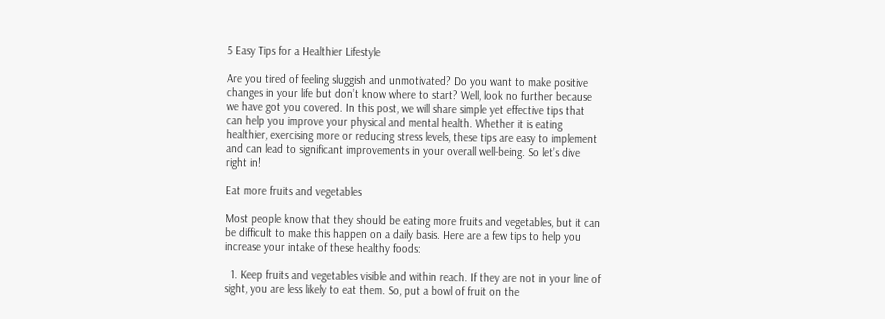5 Easy Tips for a Healthier Lifestyle

Are you tired of feeling sluggish and unmotivated? Do you want to make positive changes in your life but don’t know where to start? Well, look no further because we have got you covered. In this post, we will share simple yet effective tips that can help you improve your physical and mental health. Whether it is eating healthier, exercising more or reducing stress levels, these tips are easy to implement and can lead to significant improvements in your overall well-being. So let’s dive right in!

Eat more fruits and vegetables

Most people know that they should be eating more fruits and vegetables, but it can be difficult to make this happen on a daily basis. Here are a few tips to help you increase your intake of these healthy foods:

  1. Keep fruits and vegetables visible and within reach. If they are not in your line of sight, you are less likely to eat them. So, put a bowl of fruit on the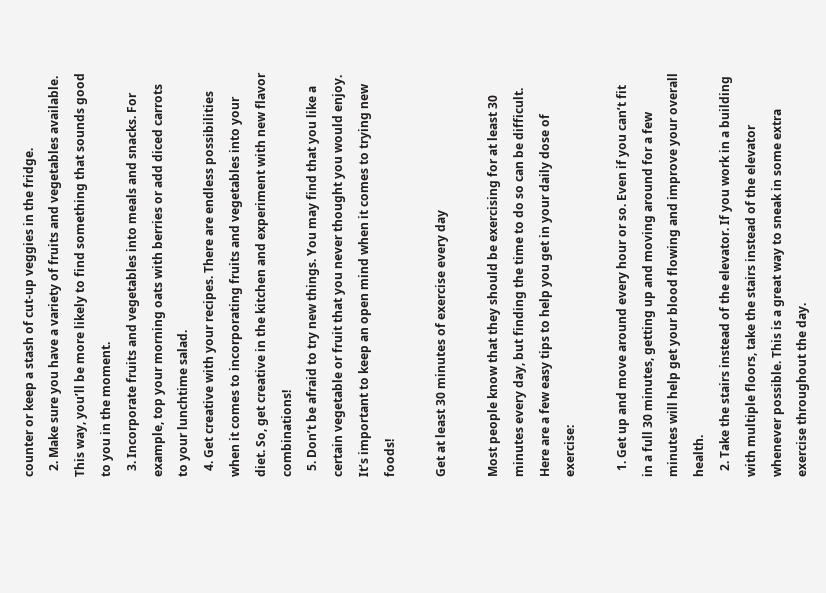counter or keep a stash of cut-up veggies in the fridge.
  2. Make sure you have a variety of fruits and vegetables available. This way, you’ll be more likely to find something that sounds good to you in the moment.
  3. Incorporate fruits and vegetables into meals and snacks. For example, top your morning oats with berries or add diced carrots to your lunchtime salad.
  4. Get creative with your recipes. There are endless possibilities when it comes to incorporating fruits and vegetables into your diet. So, get creative in the kitchen and experiment with new flavor combinations!
  5. Don’t be afraid to try new things. You may find that you like a certain vegetable or fruit that you never thought you would enjoy. It’s important to keep an open mind when it comes to trying new foods!

Get at least 30 minutes of exercise every day

Most people know that they should be exercising for at least 30 minutes every day, but finding the time to do so can be difficult. Here are a few easy tips to help you get in your daily dose of exercise:

  1. Get up and move around every hour or so. Even if you can’t fit in a full 30 minutes, getting up and moving around for a few minutes will help get your blood flowing and improve your overall health.
  2. Take the stairs instead of the elevator. If you work in a building with multiple floors, take the stairs instead of the elevator whenever possible. This is a great way to sneak in some extra exercise throughout the day.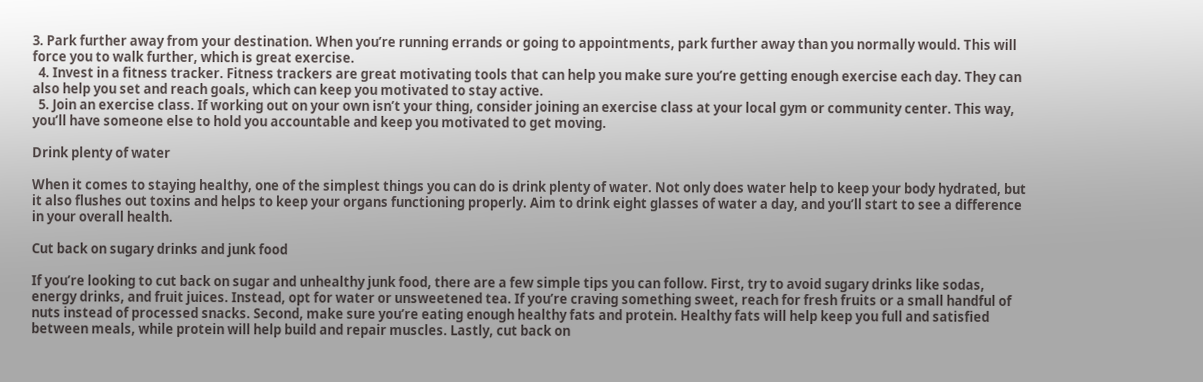3. Park further away from your destination. When you’re running errands or going to appointments, park further away than you normally would. This will force you to walk further, which is great exercise.
  4. Invest in a fitness tracker. Fitness trackers are great motivating tools that can help you make sure you’re getting enough exercise each day. They can also help you set and reach goals, which can keep you motivated to stay active.
  5. Join an exercise class. If working out on your own isn’t your thing, consider joining an exercise class at your local gym or community center. This way, you’ll have someone else to hold you accountable and keep you motivated to get moving.

Drink plenty of water

When it comes to staying healthy, one of the simplest things you can do is drink plenty of water. Not only does water help to keep your body hydrated, but it also flushes out toxins and helps to keep your organs functioning properly. Aim to drink eight glasses of water a day, and you’ll start to see a difference in your overall health.

Cut back on sugary drinks and junk food

If you’re looking to cut back on sugar and unhealthy junk food, there are a few simple tips you can follow. First, try to avoid sugary drinks like sodas, energy drinks, and fruit juices. Instead, opt for water or unsweetened tea. If you’re craving something sweet, reach for fresh fruits or a small handful of nuts instead of processed snacks. Second, make sure you’re eating enough healthy fats and protein. Healthy fats will help keep you full and satisfied between meals, while protein will help build and repair muscles. Lastly, cut back on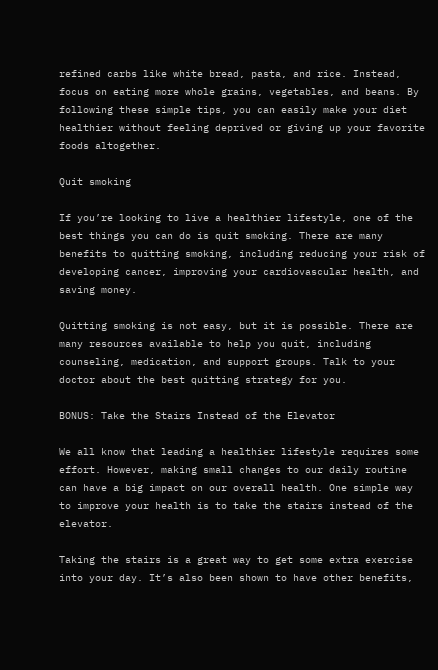refined carbs like white bread, pasta, and rice. Instead, focus on eating more whole grains, vegetables, and beans. By following these simple tips, you can easily make your diet healthier without feeling deprived or giving up your favorite foods altogether.

Quit smoking

If you’re looking to live a healthier lifestyle, one of the best things you can do is quit smoking. There are many benefits to quitting smoking, including reducing your risk of developing cancer, improving your cardiovascular health, and saving money.

Quitting smoking is not easy, but it is possible. There are many resources available to help you quit, including counseling, medication, and support groups. Talk to your doctor about the best quitting strategy for you.

BONUS: Take the Stairs Instead of the Elevator

We all know that leading a healthier lifestyle requires some effort. However, making small changes to our daily routine can have a big impact on our overall health. One simple way to improve your health is to take the stairs instead of the elevator.

Taking the stairs is a great way to get some extra exercise into your day. It’s also been shown to have other benefits,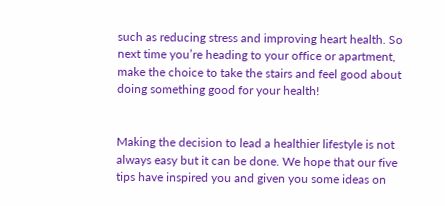such as reducing stress and improving heart health. So next time you’re heading to your office or apartment, make the choice to take the stairs and feel good about doing something good for your health!


Making the decision to lead a healthier lifestyle is not always easy but it can be done. We hope that our five tips have inspired you and given you some ideas on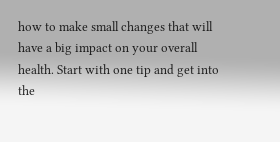how to make small changes that will have a big impact on your overall health. Start with one tip and get into the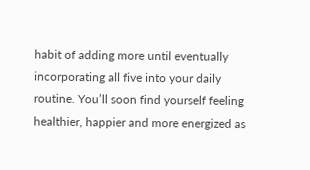habit of adding more until eventually incorporating all five into your daily routine. You’ll soon find yourself feeling healthier, happier and more energized as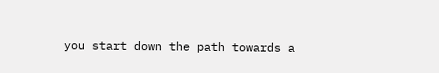you start down the path towards a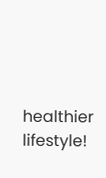healthier lifestyle!